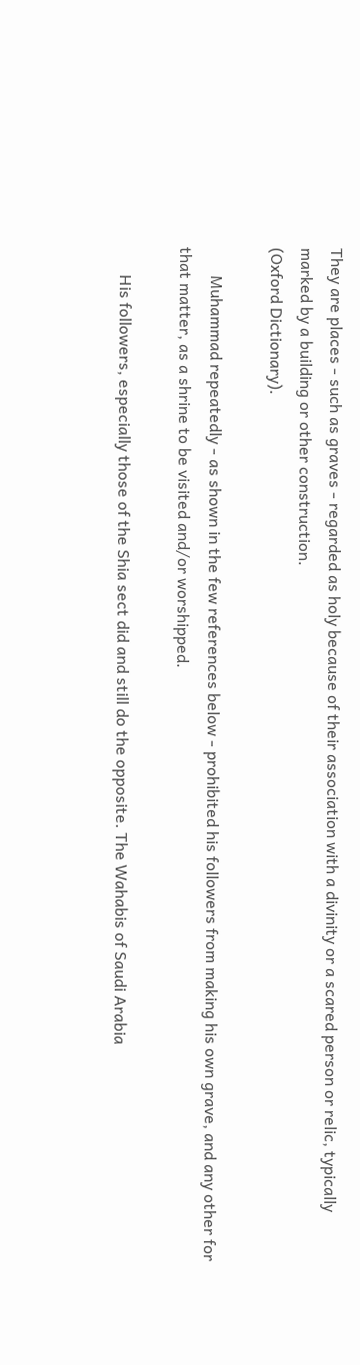They are places - such as graves - regarded as holy because of their association with a divinity or a scared person or relic, typically marked by a building or other construction.
(Oxford Dictionary).

       Muhammad repeatedly - as shown in the few references below - prohibited his followers from making his own grave, and any other for that matter, as a shrine to be visited and/or worshipped.

       His followers, especially those of the Shia sect did and still do the opposite. The Wahabis of Saudi Arabia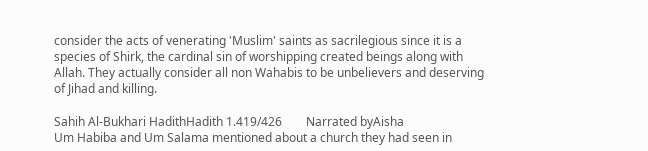consider the acts of venerating 'Muslim' saints as sacrilegious since it is a species of Shirk, the cardinal sin of worshipping created beings along with Allah. They actually consider all non Wahabis to be unbelievers and deserving of Jihad and killing.

Sahih Al-Bukhari HadithHadith 1.419/426        Narrated byAisha
Um Habiba and Um Salama mentioned about a church they had seen in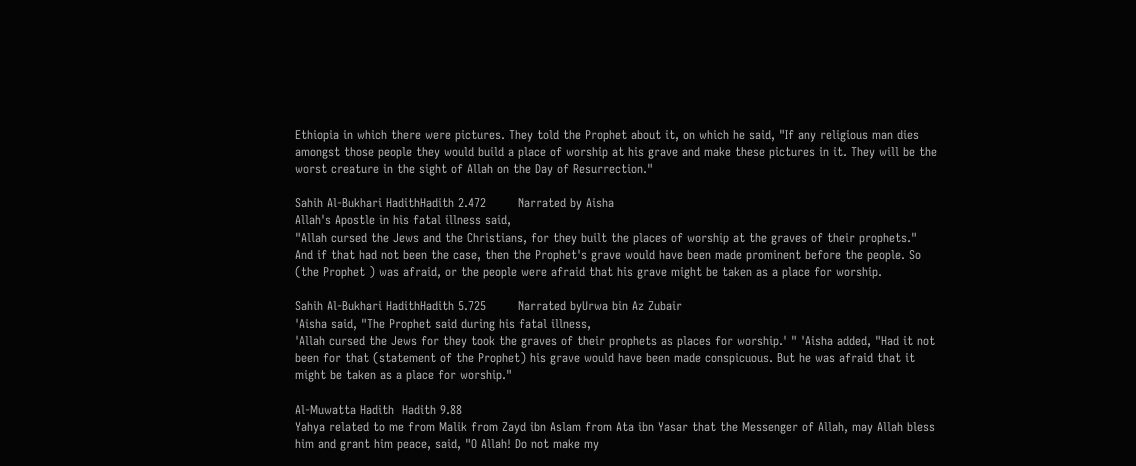Ethiopia in which there were pictures. They told the Prophet about it, on which he said, "If any religious man dies amongst those people they would build a place of worship at his grave and make these pictures in it. They will be the worst creature in the sight of Allah on the Day of Resurrection."

Sahih Al-Bukhari HadithHadith 2.472        Narrated by Aisha
Allah's Apostle in his fatal illness said,
"Allah cursed the Jews and the Christians, for they built the places of worship at the graves of their prophets."
And if that had not been the case, then the Prophet's grave would have been made prominent before the people. So (the Prophet ) was afraid, or the people were afraid that his grave might be taken as a place for worship.

Sahih Al-Bukhari HadithHadith 5.725        Narrated byUrwa bin Az Zubair
'Aisha said, "The Prophet said during his fatal illness,
'Allah cursed the Jews for they took the graves of their prophets as places for worship.' " 'Aisha added, "Had it not been for that (statement of the Prophet) his grave would have been made conspicuous. But he was afraid that it might be taken as a place for worship."

Al-Muwatta Hadith  Hadith 9.88
Yahya related to me from Malik from Zayd ibn Aslam from Ata ibn Yasar that the Messenger of Allah, may Allah bless him and grant him peace, said, "O Allah! Do not make my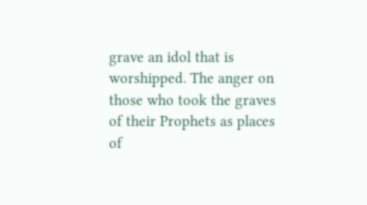grave an idol that is worshipped. The anger on those who took the graves of their Prophets as places of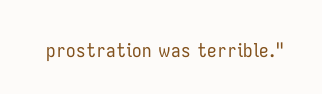prostration was terrible."